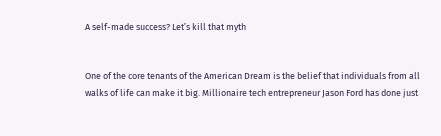A self-made success? Let’s kill that myth


One of the core tenants of the American Dream is the belief that individuals from all walks of life can make it big. Millionaire tech entrepreneur Jason Ford has done just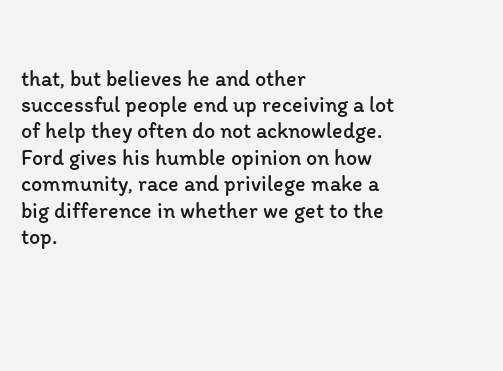that, but believes he and other successful people end up receiving a lot of help they often do not acknowledge. Ford gives his humble opinion on how community, race and privilege make a big difference in whether we get to the top.